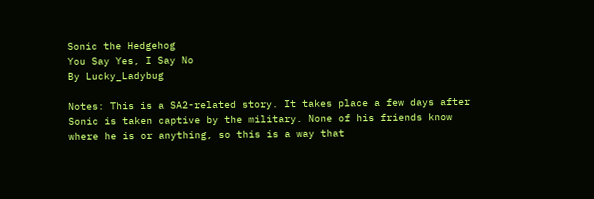Sonic the Hedgehog
You Say Yes, I Say No
By Lucky_Ladybug

Notes: This is a SA2-related story. It takes place a few days after Sonic is taken captive by the military. None of his friends know where he is or anything, so this is a way that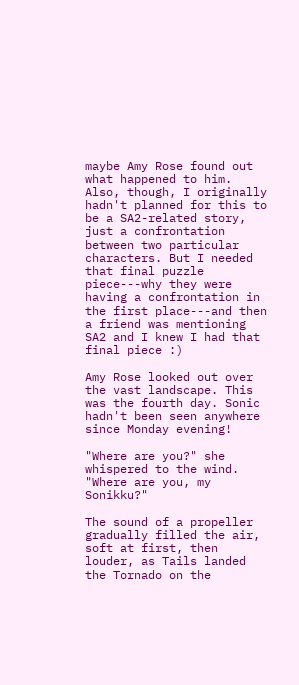maybe Amy Rose found out what happened to him. Also, though, I originally hadn't planned for this to be a SA2-related story, just a confrontation between two particular characters. But I needed that final puzzle piece---why they were having a confrontation in the first place---and then a friend was mentioning SA2 and I knew I had that final piece :)

Amy Rose looked out over the vast landscape. This was the fourth day. Sonic hadn't been seen anywhere since Monday evening!

"Where are you?" she whispered to the wind. "Where are you, my Sonikku?"

The sound of a propeller gradually filled the air, soft at first, then louder, as Tails landed the Tornado on the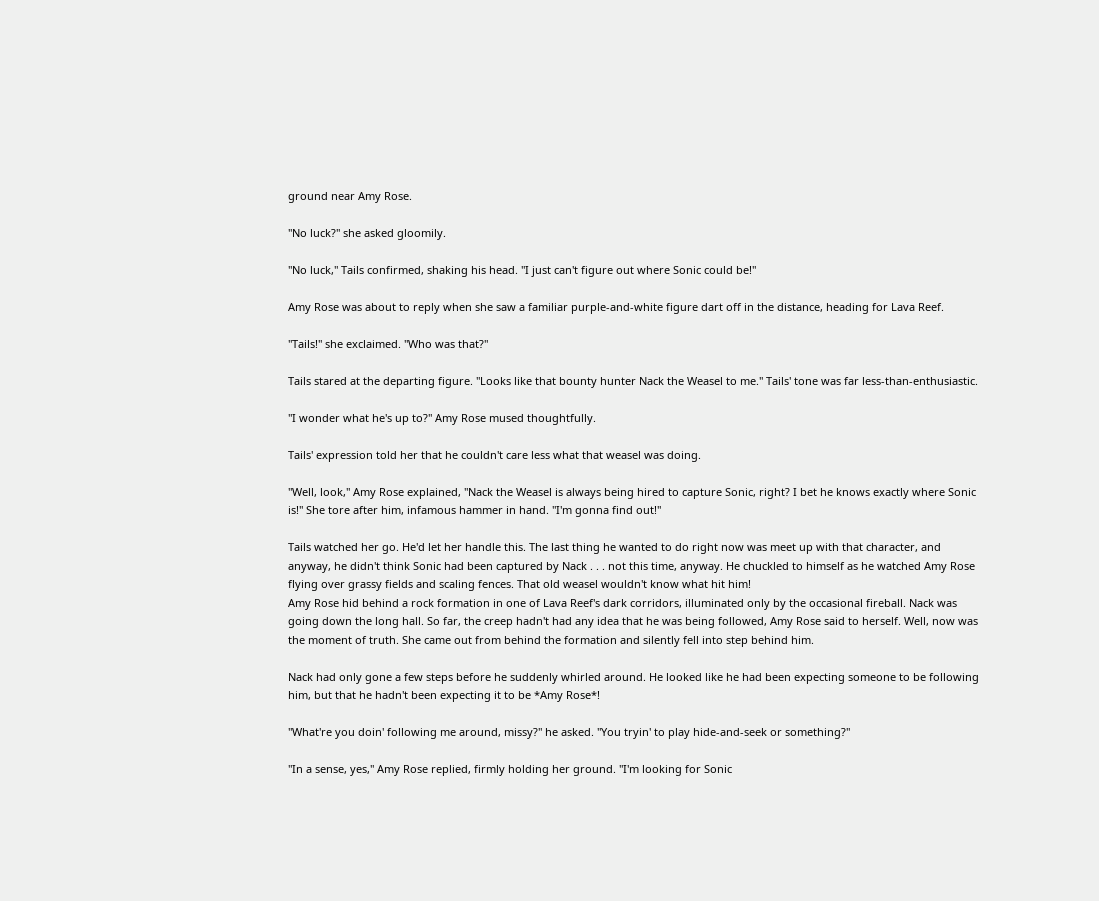ground near Amy Rose.

"No luck?" she asked gloomily.

"No luck," Tails confirmed, shaking his head. "I just can't figure out where Sonic could be!"

Amy Rose was about to reply when she saw a familiar purple-and-white figure dart off in the distance, heading for Lava Reef.

"Tails!" she exclaimed. "Who was that?"

Tails stared at the departing figure. "Looks like that bounty hunter Nack the Weasel to me." Tails' tone was far less-than-enthusiastic.

"I wonder what he's up to?" Amy Rose mused thoughtfully.

Tails' expression told her that he couldn't care less what that weasel was doing.

"Well, look," Amy Rose explained, "Nack the Weasel is always being hired to capture Sonic, right? I bet he knows exactly where Sonic is!" She tore after him, infamous hammer in hand. "I'm gonna find out!"

Tails watched her go. He'd let her handle this. The last thing he wanted to do right now was meet up with that character, and anyway, he didn't think Sonic had been captured by Nack . . . not this time, anyway. He chuckled to himself as he watched Amy Rose flying over grassy fields and scaling fences. That old weasel wouldn't know what hit him!
Amy Rose hid behind a rock formation in one of Lava Reef's dark corridors, illuminated only by the occasional fireball. Nack was going down the long hall. So far, the creep hadn't had any idea that he was being followed, Amy Rose said to herself. Well, now was the moment of truth. She came out from behind the formation and silently fell into step behind him.

Nack had only gone a few steps before he suddenly whirled around. He looked like he had been expecting someone to be following him, but that he hadn't been expecting it to be *Amy Rose*!

"What're you doin' following me around, missy?" he asked. "You tryin' to play hide-and-seek or something?"

"In a sense, yes," Amy Rose replied, firmly holding her ground. "I'm looking for Sonic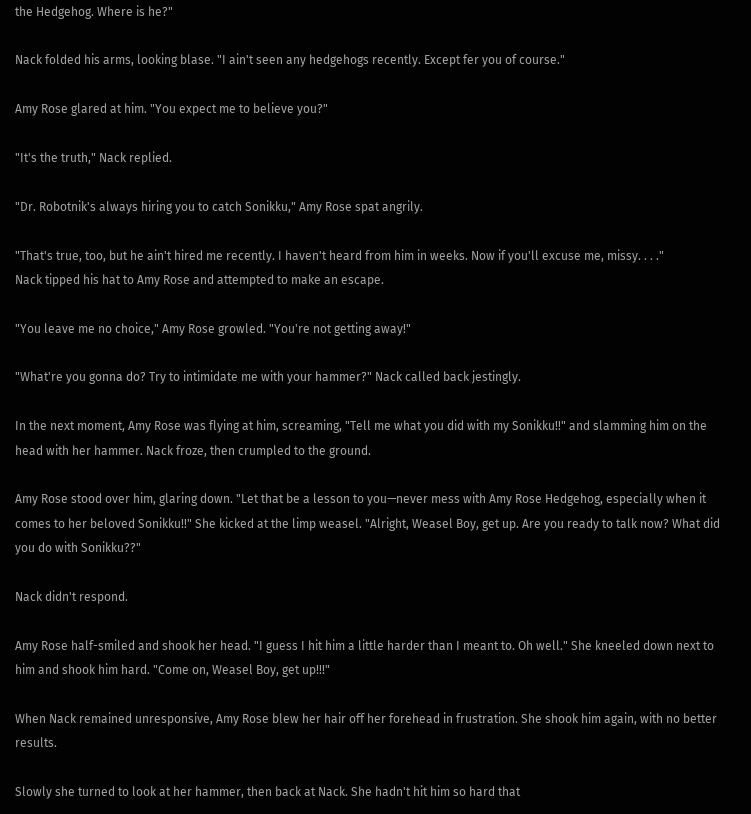the Hedgehog. Where is he?"

Nack folded his arms, looking blase. "I ain't seen any hedgehogs recently. Except fer you of course."

Amy Rose glared at him. "You expect me to believe you?"

"It's the truth," Nack replied.

"Dr. Robotnik's always hiring you to catch Sonikku," Amy Rose spat angrily.

"That's true, too, but he ain't hired me recently. I haven't heard from him in weeks. Now if you'll excuse me, missy. . . ."
Nack tipped his hat to Amy Rose and attempted to make an escape.

"You leave me no choice," Amy Rose growled. "You're not getting away!"

"What're you gonna do? Try to intimidate me with your hammer?" Nack called back jestingly.

In the next moment, Amy Rose was flying at him, screaming, "Tell me what you did with my Sonikku!!" and slamming him on the head with her hammer. Nack froze, then crumpled to the ground.

Amy Rose stood over him, glaring down. "Let that be a lesson to you—never mess with Amy Rose Hedgehog, especially when it comes to her beloved Sonikku!!" She kicked at the limp weasel. "Alright, Weasel Boy, get up. Are you ready to talk now? What did you do with Sonikku??"

Nack didn't respond.

Amy Rose half-smiled and shook her head. "I guess I hit him a little harder than I meant to. Oh well." She kneeled down next to him and shook him hard. "Come on, Weasel Boy, get up!!!"

When Nack remained unresponsive, Amy Rose blew her hair off her forehead in frustration. She shook him again, with no better results.

Slowly she turned to look at her hammer, then back at Nack. She hadn't hit him so hard that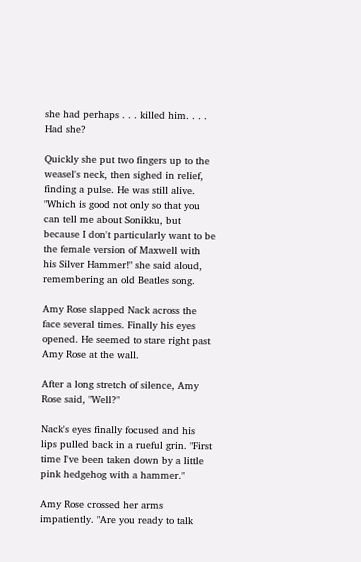she had perhaps . . . killed him. . . . Had she?

Quickly she put two fingers up to the weasel's neck, then sighed in relief, finding a pulse. He was still alive. "Which is good not only so that you can tell me about Sonikku, but because I don't particularly want to be the female version of Maxwell with his Silver Hammer!" she said aloud, remembering an old Beatles song.

Amy Rose slapped Nack across the face several times. Finally his eyes opened. He seemed to stare right past Amy Rose at the wall.

After a long stretch of silence, Amy Rose said, "Well?"

Nack's eyes finally focused and his lips pulled back in a rueful grin. "First time I've been taken down by a little pink hedgehog with a hammer."

Amy Rose crossed her arms impatiently. "Are you ready to talk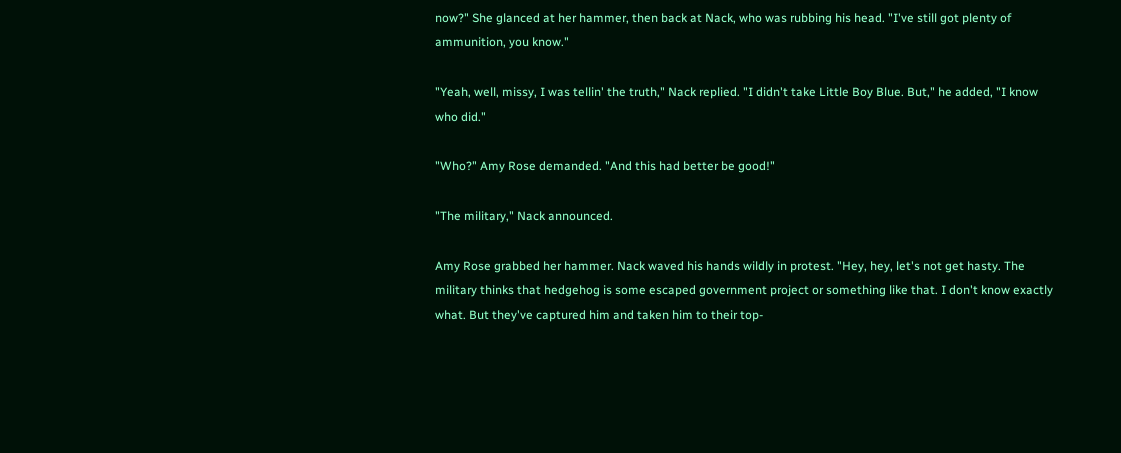now?" She glanced at her hammer, then back at Nack, who was rubbing his head. "I've still got plenty of ammunition, you know."

"Yeah, well, missy, I was tellin' the truth," Nack replied. "I didn't take Little Boy Blue. But," he added, "I know who did."

"Who?" Amy Rose demanded. "And this had better be good!"

"The military," Nack announced.

Amy Rose grabbed her hammer. Nack waved his hands wildly in protest. "Hey, hey, let's not get hasty. The military thinks that hedgehog is some escaped government project or something like that. I don't know exactly what. But they've captured him and taken him to their top-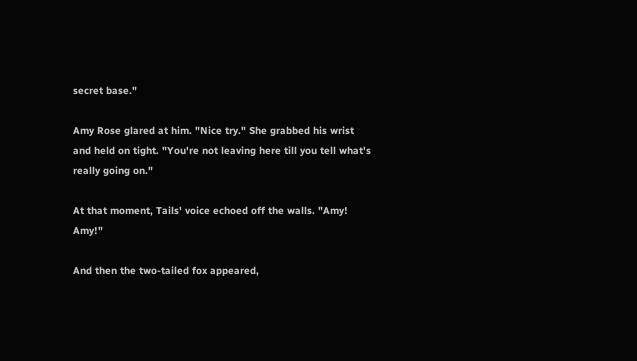secret base."

Amy Rose glared at him. "Nice try." She grabbed his wrist and held on tight. "You're not leaving here till you tell what's really going on."

At that moment, Tails' voice echoed off the walls. "Amy! Amy!"

And then the two-tailed fox appeared,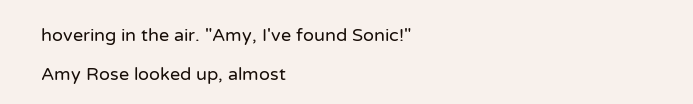hovering in the air. "Amy, I've found Sonic!"

Amy Rose looked up, almost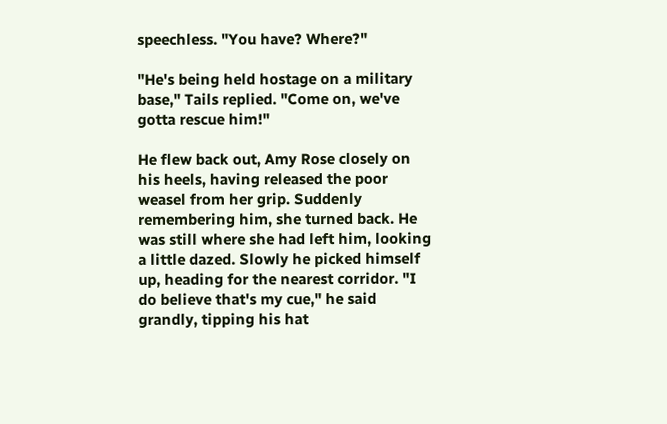speechless. "You have? Where?"

"He's being held hostage on a military base," Tails replied. "Come on, we've gotta rescue him!"

He flew back out, Amy Rose closely on his heels, having released the poor weasel from her grip. Suddenly remembering him, she turned back. He was still where she had left him, looking a little dazed. Slowly he picked himself up, heading for the nearest corridor. "I do believe that's my cue," he said grandly, tipping his hat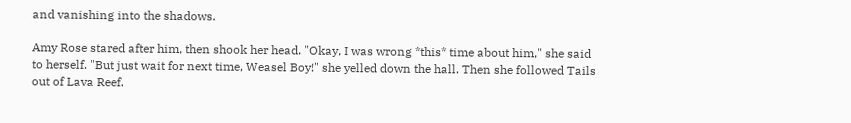and vanishing into the shadows.

Amy Rose stared after him, then shook her head. "Okay, I was wrong *this* time about him," she said to herself. "But just wait for next time, Weasel Boy!" she yelled down the hall. Then she followed Tails out of Lava Reef.